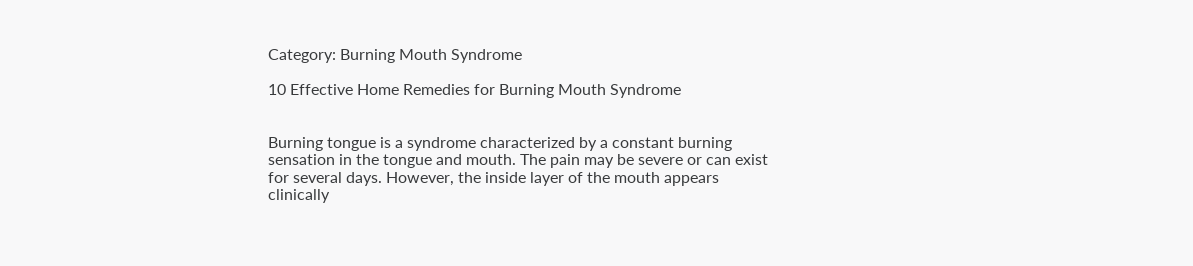Category: Burning Mouth Syndrome

10 Effective Home Remedies for Burning Mouth Syndrome


Burning tongue is a syndrome characterized by a constant burning sensation in the tongue and mouth. The pain may be severe or can exist for several days. However, the inside layer of the mouth appears clinically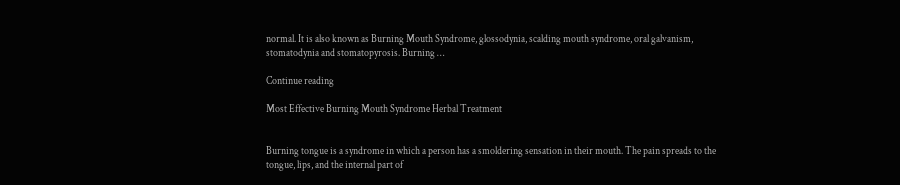normal. It is also known as Burning Mouth Syndrome, glossodynia, scalding mouth syndrome, oral galvanism, stomatodynia and stomatopyrosis. Burning …

Continue reading

Most Effective Burning Mouth Syndrome Herbal Treatment


Burning tongue is a syndrome in which a person has a smoldering sensation in their mouth. The pain spreads to the tongue, lips, and the internal part of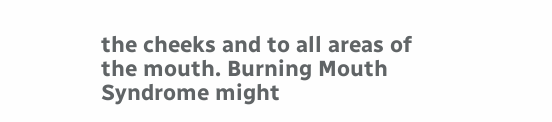the cheeks and to all areas of the mouth. Burning Mouth Syndrome might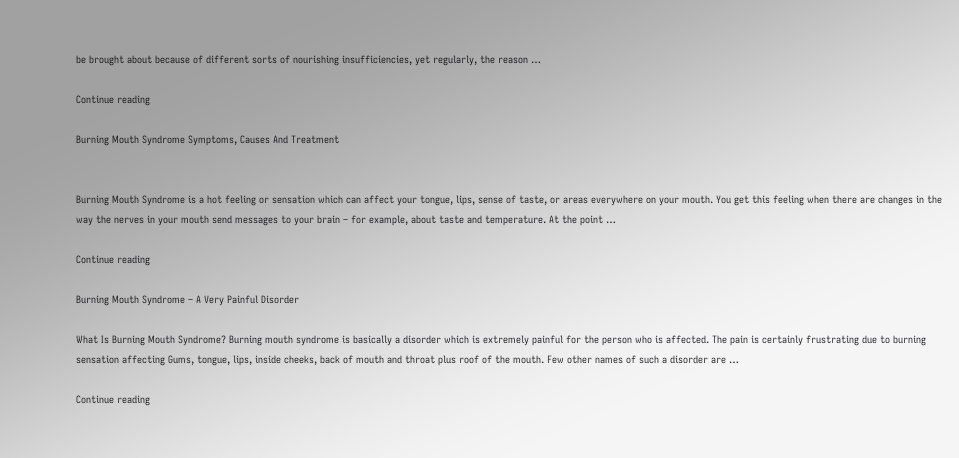be brought about because of different sorts of nourishing insufficiencies, yet regularly, the reason …

Continue reading

Burning Mouth Syndrome Symptoms, Causes And Treatment


Burning Mouth Syndrome is a hot feeling or sensation which can affect your tongue, lips, sense of taste, or areas everywhere on your mouth. You get this feeling when there are changes in the way the nerves in your mouth send messages to your brain – for example, about taste and temperature. At the point …

Continue reading

Burning Mouth Syndrome – A Very Painful Disorder

What Is Burning Mouth Syndrome? Burning mouth syndrome is basically a disorder which is extremely painful for the person who is affected. The pain is certainly frustrating due to burning sensation affecting Gums, tongue, lips, inside cheeks, back of mouth and throat plus roof of the mouth. Few other names of such a disorder are …

Continue reading